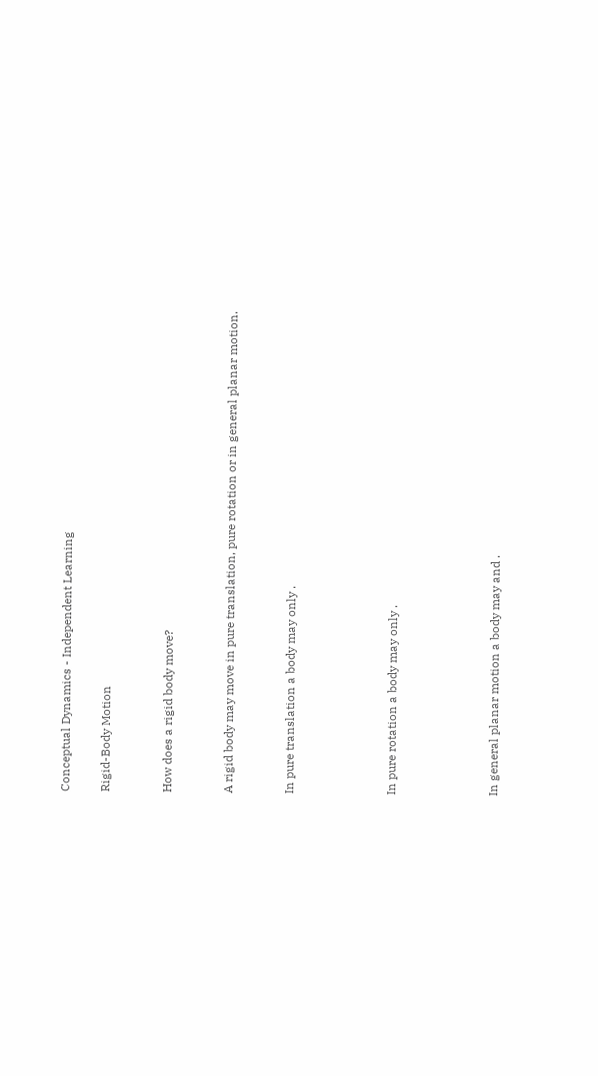Conceptual Dynamics - Independent Learning

Rigid-Body Motion


How does a rigid body move?


A rigid body may move in pure translation, pure rotation or in general planar motion.


In pure translation a body may only .




In pure rotation a body may only .




In general planar motion a body may and .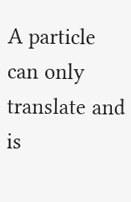A particle can only translate and is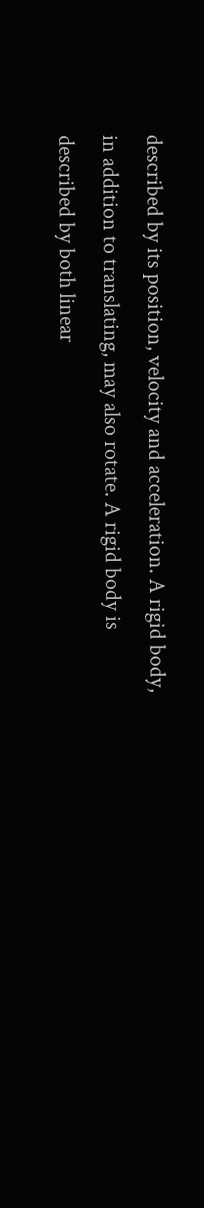described by its position, velocity and acceleration. A rigid body, in addition to translating, may also rotate. A rigid body is described by both linear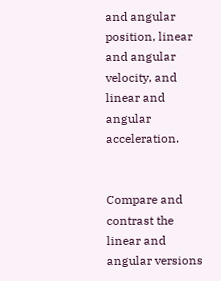and angular position, linear and angular velocity, and linear and angular acceleration.


Compare and contrast the linear and angular versions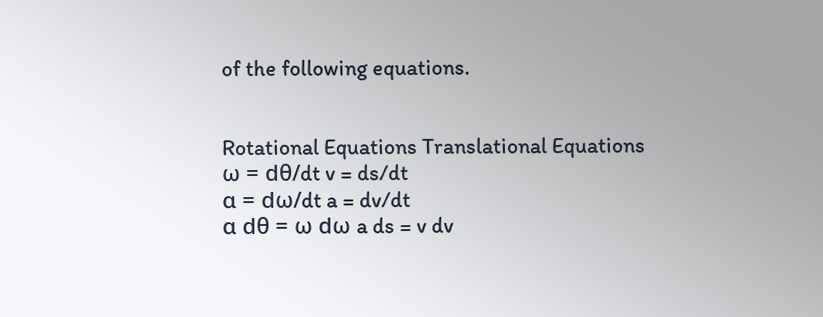of the following equations.


Rotational Equations Translational Equations
ω = dθ/dt v = ds/dt
α = dω/dt a = dv/dt
α dθ = ω dω a ds = v dv